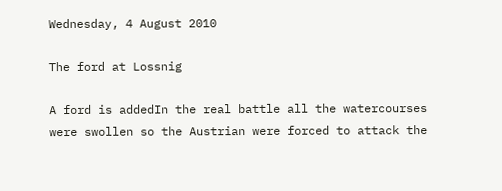Wednesday, 4 August 2010

The ford at Lossnig

A ford is addedIn the real battle all the watercourses were swollen so the Austrian were forced to attack the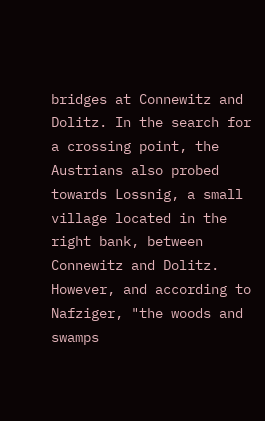bridges at Connewitz and Dolitz. In the search for a crossing point, the Austrians also probed towards Lossnig, a small village located in the right bank, between Connewitz and Dolitz. However, and according to Nafziger, "the woods and swamps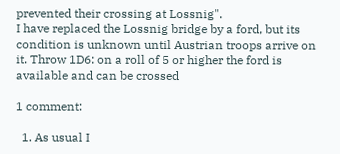prevented their crossing at Lossnig".
I have replaced the Lossnig bridge by a ford, but its condition is unknown until Austrian troops arrive on it. Throw 1D6: on a roll of 5 or higher the ford is available and can be crossed

1 comment:

  1. As usual I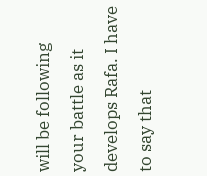will be following your battle as it develops Rafa. I have to say that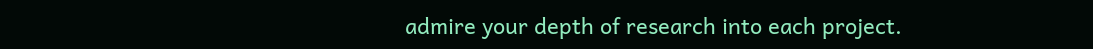admire your depth of research into each project.